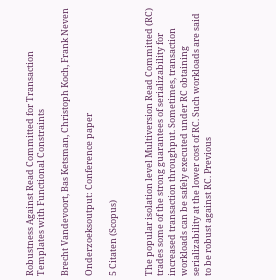Robustness Against Read Committed for Transaction Templates with Functional Constraints

Brecht Vandevoort, Bas Ketsman, Christoph Koch, Frank Neven

Onderzoeksoutput: Conference paper

5 Citaten (Scopus)


The popular isolation level Multiversion Read Committed (RC) trades some of the strong guarantees of serializability for increased transaction throughput. Sometimes, transaction workloads can be safely executed under RC obtaining serializability at the lower cost of RC. Such workloads are said to be robust against RC. Previous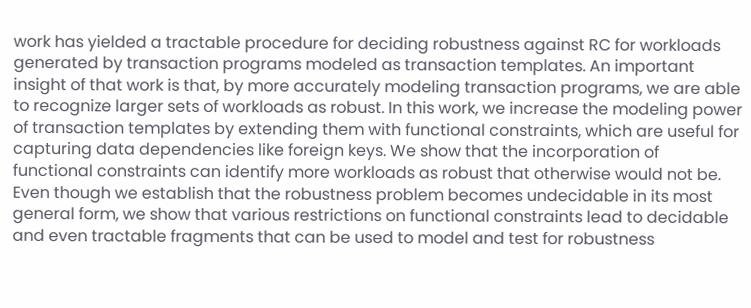work has yielded a tractable procedure for deciding robustness against RC for workloads generated by transaction programs modeled as transaction templates. An important insight of that work is that, by more accurately modeling transaction programs, we are able to recognize larger sets of workloads as robust. In this work, we increase the modeling power of transaction templates by extending them with functional constraints, which are useful for capturing data dependencies like foreign keys. We show that the incorporation of functional constraints can identify more workloads as robust that otherwise would not be. Even though we establish that the robustness problem becomes undecidable in its most general form, we show that various restrictions on functional constraints lead to decidable and even tractable fragments that can be used to model and test for robustness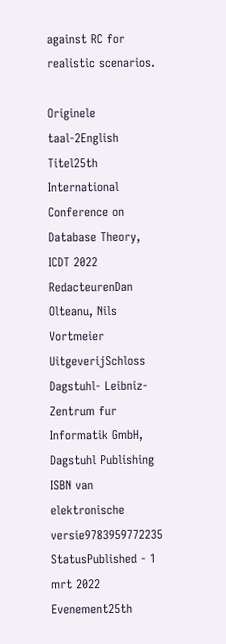against RC for realistic scenarios.

Originele taal-2English
Titel25th International Conference on Database Theory, ICDT 2022
RedacteurenDan Olteanu, Nils Vortmeier
UitgeverijSchloss Dagstuhl- Leibniz-Zentrum fur Informatik GmbH, Dagstuhl Publishing
ISBN van elektronische versie9783959772235
StatusPublished - 1 mrt 2022
Evenement25th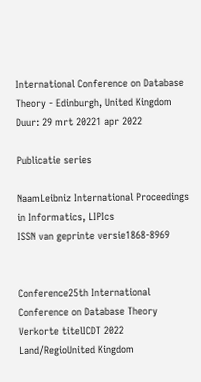International Conference on Database Theory - Edinburgh, United Kingdom
Duur: 29 mrt 20221 apr 2022

Publicatie series

NaamLeibniz International Proceedings in Informatics, LIPIcs
ISSN van geprinte versie1868-8969


Conference25th International Conference on Database Theory
Verkorte titelICDT 2022
Land/RegioUnited Kingdom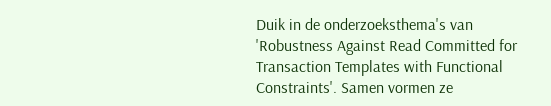Duik in de onderzoeksthema's van 'Robustness Against Read Committed for Transaction Templates with Functional Constraints'. Samen vormen ze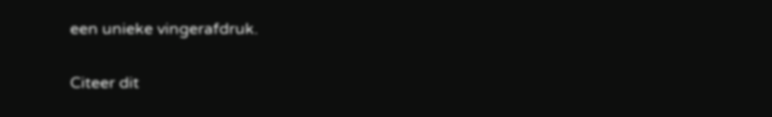een unieke vingerafdruk.

Citeer dit